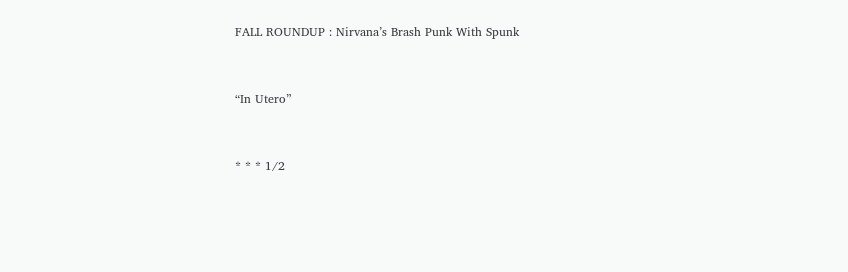FALL ROUNDUP : Nirvana’s Brash Punk With Spunk


“In Utero”


* * * 1/2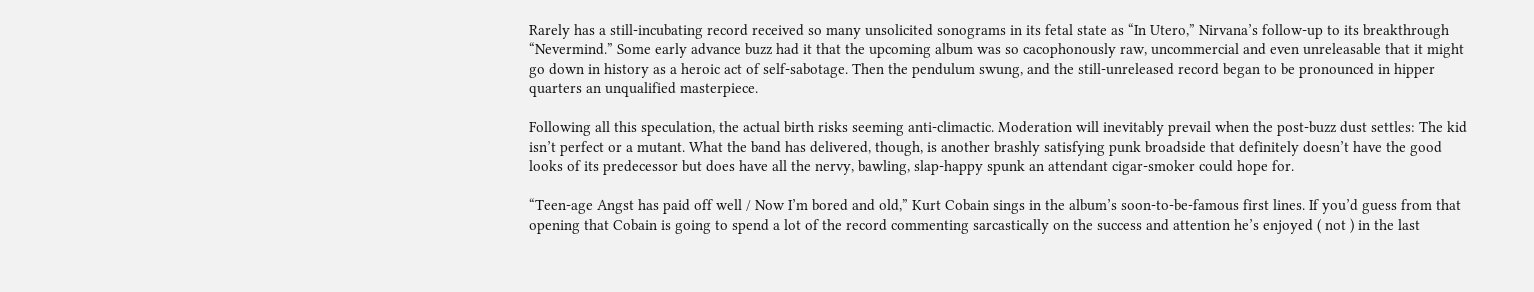Rarely has a still-incubating record received so many unsolicited sonograms in its fetal state as “In Utero,” Nirvana’s follow-up to its breakthrough “Nevermind.” Some early advance buzz had it that the upcoming album was so cacophonously raw, uncommercial and even unreleasable that it might go down in history as a heroic act of self-sabotage. Then the pendulum swung, and the still-unreleased record began to be pronounced in hipper quarters an unqualified masterpiece.

Following all this speculation, the actual birth risks seeming anti-climactic. Moderation will inevitably prevail when the post-buzz dust settles: The kid isn’t perfect or a mutant. What the band has delivered, though, is another brashly satisfying punk broadside that definitely doesn’t have the good looks of its predecessor but does have all the nervy, bawling, slap-happy spunk an attendant cigar-smoker could hope for.

“Teen-age Angst has paid off well / Now I’m bored and old,” Kurt Cobain sings in the album’s soon-to-be-famous first lines. If you’d guess from that opening that Cobain is going to spend a lot of the record commenting sarcastically on the success and attention he’s enjoyed ( not ) in the last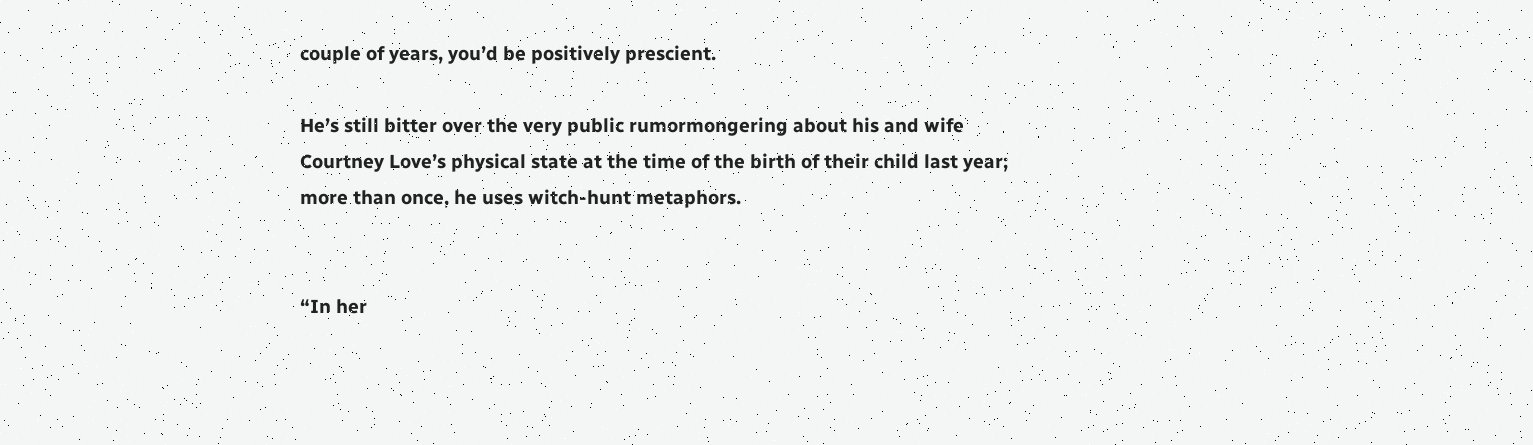couple of years, you’d be positively prescient.

He’s still bitter over the very public rumormongering about his and wife Courtney Love’s physical state at the time of the birth of their child last year; more than once, he uses witch-hunt metaphors.


“In her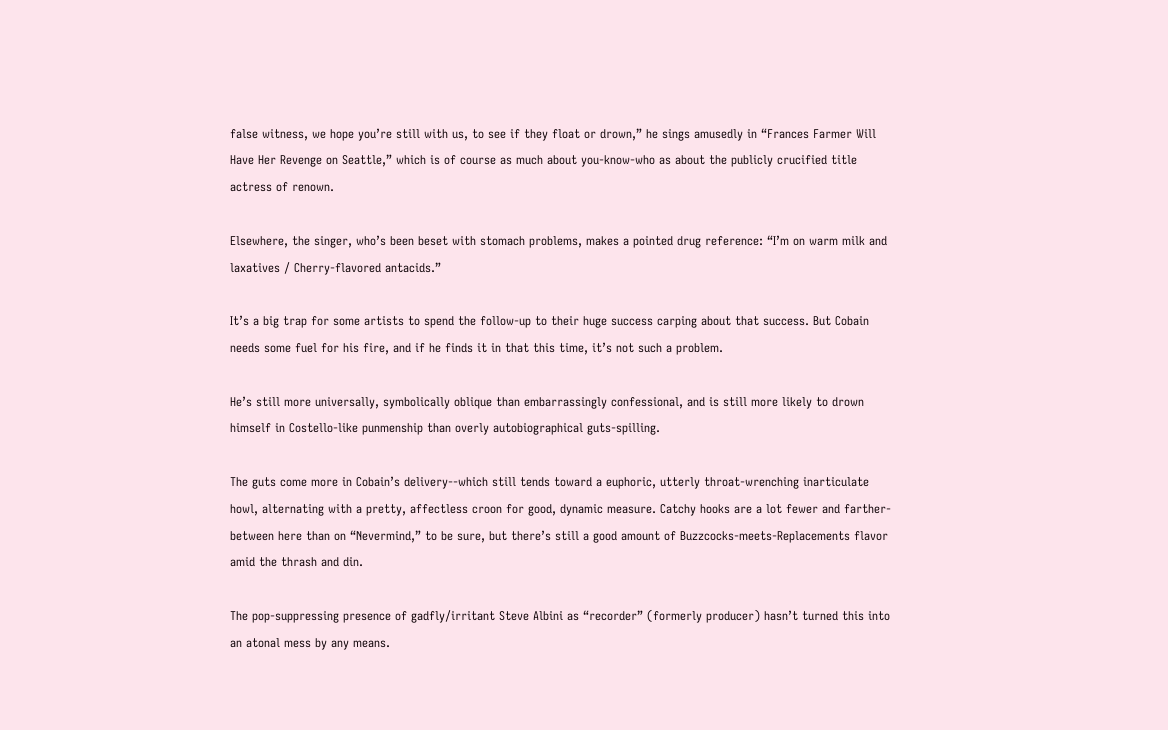false witness, we hope you’re still with us, to see if they float or drown,” he sings amusedly in “Frances Farmer Will Have Her Revenge on Seattle,” which is of course as much about you-know-who as about the publicly crucified title actress of renown.

Elsewhere, the singer, who’s been beset with stomach problems, makes a pointed drug reference: “I’m on warm milk and laxatives / Cherry-flavored antacids.”

It’s a big trap for some artists to spend the follow-up to their huge success carping about that success. But Cobain needs some fuel for his fire, and if he finds it in that this time, it’s not such a problem.

He’s still more universally, symbolically oblique than embarrassingly confessional, and is still more likely to drown himself in Costello-like punmenship than overly autobiographical guts-spilling.

The guts come more in Cobain’s delivery--which still tends toward a euphoric, utterly throat-wrenching inarticulate howl, alternating with a pretty, affectless croon for good, dynamic measure. Catchy hooks are a lot fewer and farther-between here than on “Nevermind,” to be sure, but there’s still a good amount of Buzzcocks-meets-Replacements flavor amid the thrash and din.

The pop-suppressing presence of gadfly/irritant Steve Albini as “recorder” (formerly producer) hasn’t turned this into an atonal mess by any means.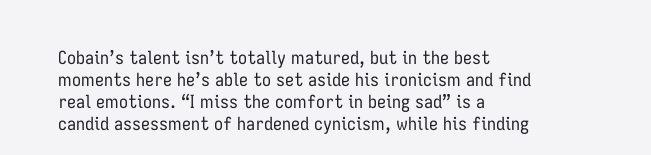Cobain’s talent isn’t totally matured, but in the best moments here he’s able to set aside his ironicism and find real emotions. “I miss the comfort in being sad” is a candid assessment of hardened cynicism, while his finding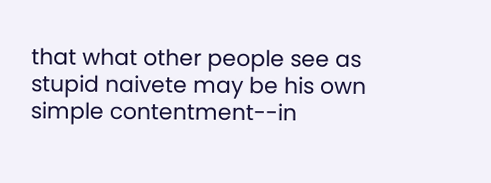that what other people see as stupid naivete may be his own simple contentment--in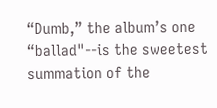“Dumb,” the album’s one “ballad"--is the sweetest summation of the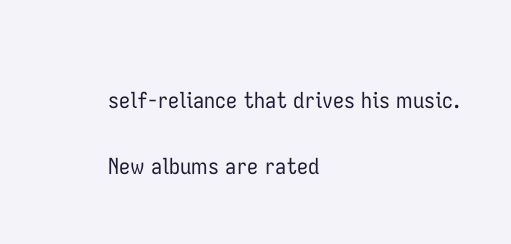self-reliance that drives his music.

New albums are rated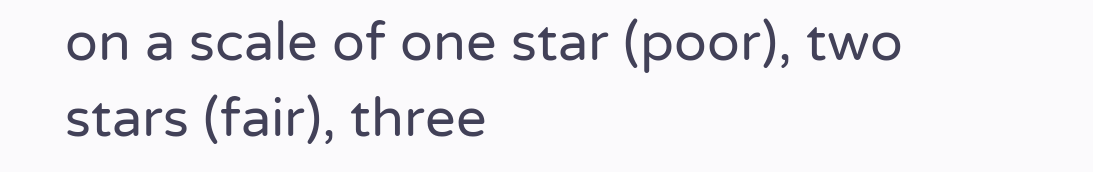on a scale of one star (poor), two stars (fair), three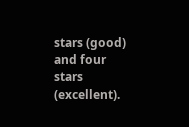stars (good) and four stars (excellent).